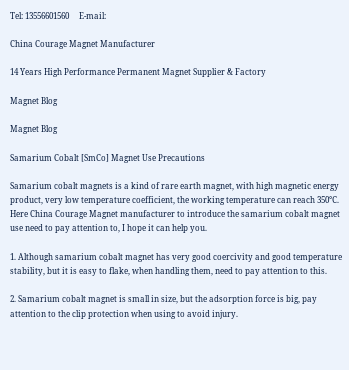Tel: 13556601560     E-mail:

China Courage Magnet Manufacturer

14 Years High Performance Permanent Magnet Supplier & Factory

Magnet Blog

Magnet Blog

Samarium Cobalt [SmCo] Magnet Use Precautions

Samarium cobalt magnets is a kind of rare earth magnet, with high magnetic energy product, very low temperature coefficient, the working temperature can reach 350℃. Here China Courage Magnet manufacturer to introduce the samarium cobalt magnet use need to pay attention to, I hope it can help you.

1. Although samarium cobalt magnet has very good coercivity and good temperature stability, but it is easy to flake, when handling them, need to pay attention to this.

2. Samarium cobalt magnet is small in size, but the adsorption force is big, pay attention to the clip protection when using to avoid injury.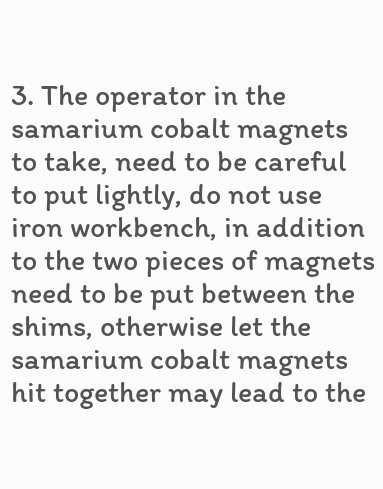3. The operator in the samarium cobalt magnets to take, need to be careful to put lightly, do not use iron workbench, in addition to the two pieces of magnets need to be put between the shims, otherwise let the samarium cobalt magnets hit together may lead to the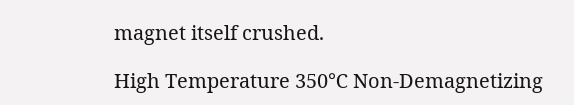magnet itself crushed.

High Temperature 350℃ Non-Demagnetizing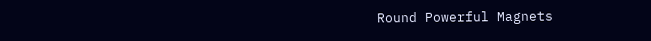Round Powerful Magnets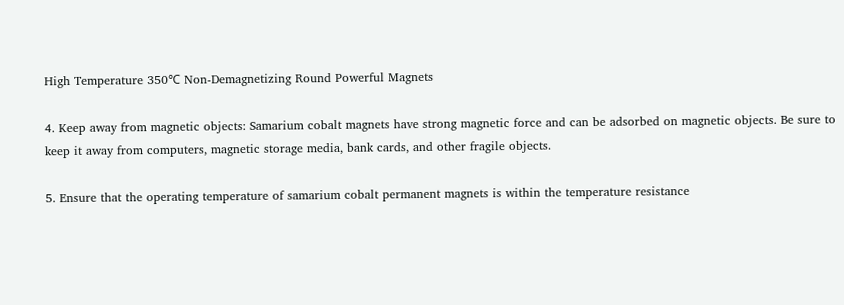High Temperature 350℃ Non-Demagnetizing Round Powerful Magnets

4. Keep away from magnetic objects: Samarium cobalt magnets have strong magnetic force and can be adsorbed on magnetic objects. Be sure to keep it away from computers, magnetic storage media, bank cards, and other fragile objects.

5. Ensure that the operating temperature of samarium cobalt permanent magnets is within the temperature resistance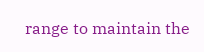range to maintain the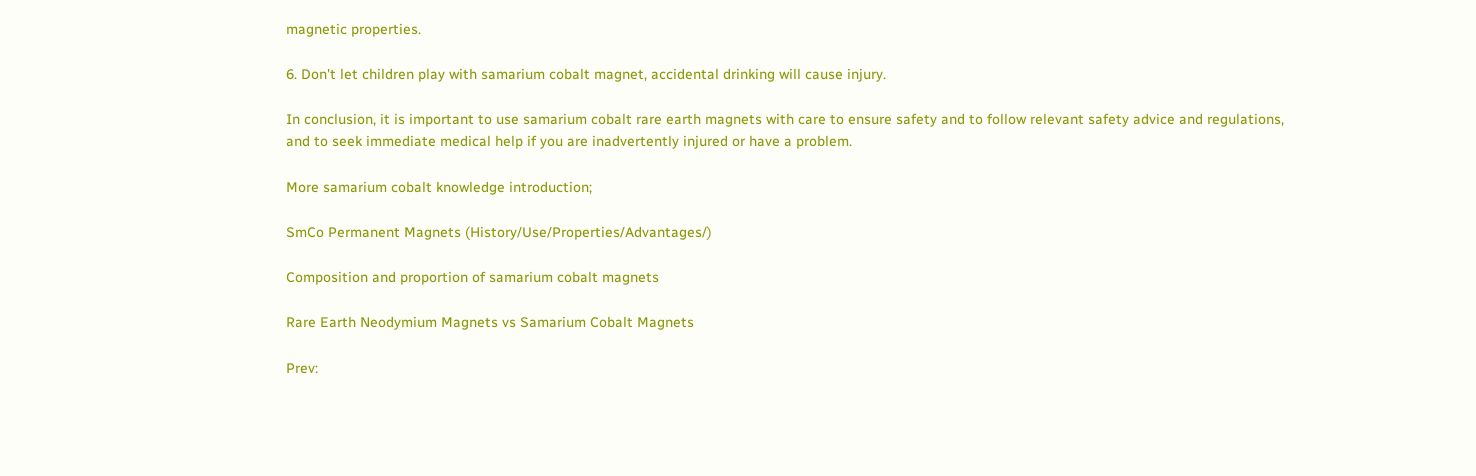magnetic properties.

6. Don't let children play with samarium cobalt magnet, accidental drinking will cause injury.

In conclusion, it is important to use samarium cobalt rare earth magnets with care to ensure safety and to follow relevant safety advice and regulations, and to seek immediate medical help if you are inadvertently injured or have a problem.

More samarium cobalt knowledge introduction;

SmCo Permanent Magnets (History/Use/Properties/Advantages/)

Composition and proportion of samarium cobalt magnets

Rare Earth Neodymium Magnets vs Samarium Cobalt Magnets

Prev: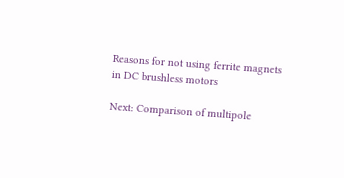Reasons for not using ferrite magnets in DC brushless motors

Next: Comparison of multipole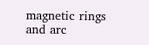magnetic rings and arc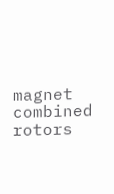magnet combined rotors